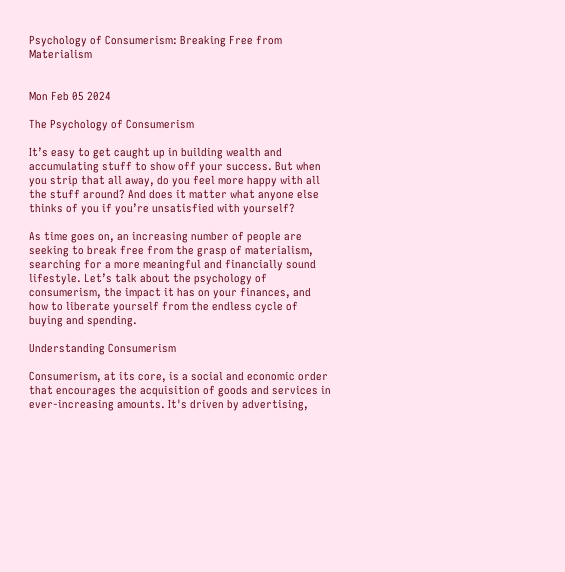Psychology of Consumerism: Breaking Free from Materialism


Mon Feb 05 2024

The Psychology of Consumerism

It’s easy to get caught up in building wealth and accumulating stuff to show off your success. But when you strip that all away, do you feel more happy with all the stuff around? And does it matter what anyone else thinks of you if you’re unsatisfied with yourself?

As time goes on, an increasing number of people are seeking to break free from the grasp of materialism, searching for a more meaningful and financially sound lifestyle. Let’s talk about the psychology of consumerism, the impact it has on your finances, and how to liberate yourself from the endless cycle of buying and spending.

Understanding Consumerism

Consumerism, at its core, is a social and economic order that encourages the acquisition of goods and services in ever-increasing amounts. It's driven by advertising,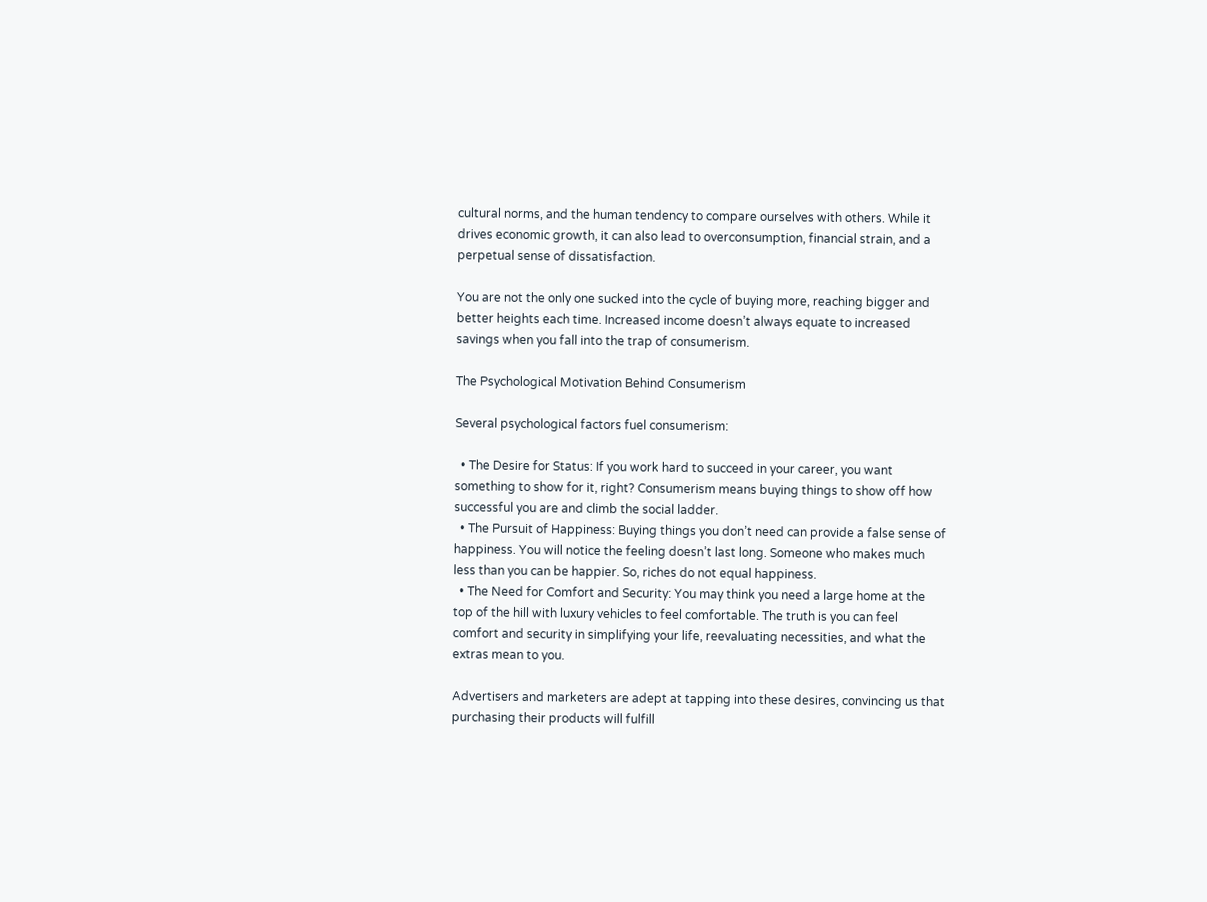cultural norms, and the human tendency to compare ourselves with others. While it drives economic growth, it can also lead to overconsumption, financial strain, and a perpetual sense of dissatisfaction.

You are not the only one sucked into the cycle of buying more, reaching bigger and better heights each time. Increased income doesn’t always equate to increased savings when you fall into the trap of consumerism.

The Psychological Motivation Behind Consumerism

Several psychological factors fuel consumerism:

  • The Desire for Status: If you work hard to succeed in your career, you want something to show for it, right? Consumerism means buying things to show off how successful you are and climb the social ladder.
  • The Pursuit of Happiness: Buying things you don’t need can provide a false sense of happiness. You will notice the feeling doesn’t last long. Someone who makes much less than you can be happier. So, riches do not equal happiness.
  • The Need for Comfort and Security: You may think you need a large home at the top of the hill with luxury vehicles to feel comfortable. The truth is you can feel comfort and security in simplifying your life, reevaluating necessities, and what the extras mean to you.

Advertisers and marketers are adept at tapping into these desires, convincing us that purchasing their products will fulfill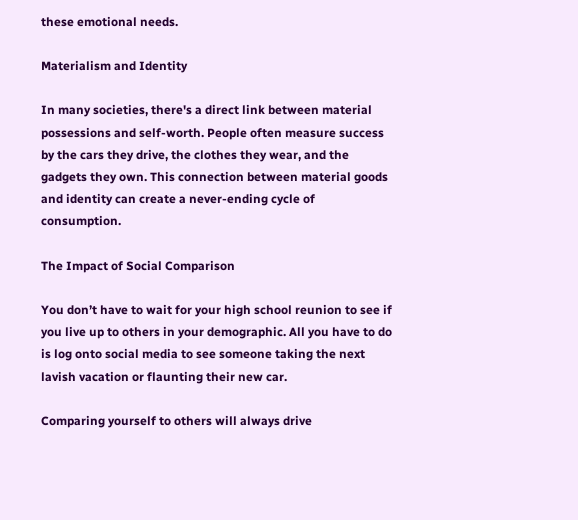these emotional needs.

Materialism and Identity

In many societies, there's a direct link between material possessions and self-worth. People often measure success by the cars they drive, the clothes they wear, and the gadgets they own. This connection between material goods and identity can create a never-ending cycle of consumption.

The Impact of Social Comparison

You don’t have to wait for your high school reunion to see if you live up to others in your demographic. All you have to do is log onto social media to see someone taking the next lavish vacation or flaunting their new car.

Comparing yourself to others will always drive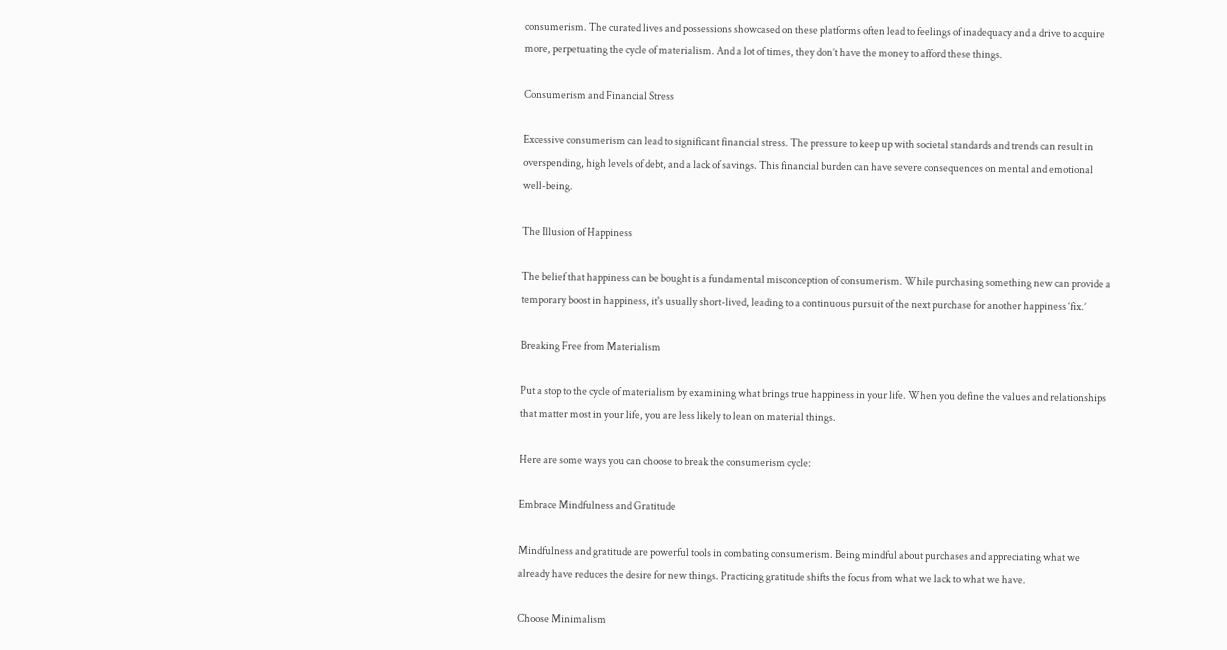consumerism. The curated lives and possessions showcased on these platforms often lead to feelings of inadequacy and a drive to acquire more, perpetuating the cycle of materialism. And a lot of times, they don’t have the money to afford these things.

Consumerism and Financial Stress

Excessive consumerism can lead to significant financial stress. The pressure to keep up with societal standards and trends can result in overspending, high levels of debt, and a lack of savings. This financial burden can have severe consequences on mental and emotional well-being.

The Illusion of Happiness

The belief that happiness can be bought is a fundamental misconception of consumerism. While purchasing something new can provide a temporary boost in happiness, it's usually short-lived, leading to a continuous pursuit of the next purchase for another happiness ‘fix.’

Breaking Free from Materialism

Put a stop to the cycle of materialism by examining what brings true happiness in your life. When you define the values and relationships that matter most in your life, you are less likely to lean on material things.

Here are some ways you can choose to break the consumerism cycle:

Embrace Mindfulness and Gratitude

Mindfulness and gratitude are powerful tools in combating consumerism. Being mindful about purchases and appreciating what we already have reduces the desire for new things. Practicing gratitude shifts the focus from what we lack to what we have.

Choose Minimalism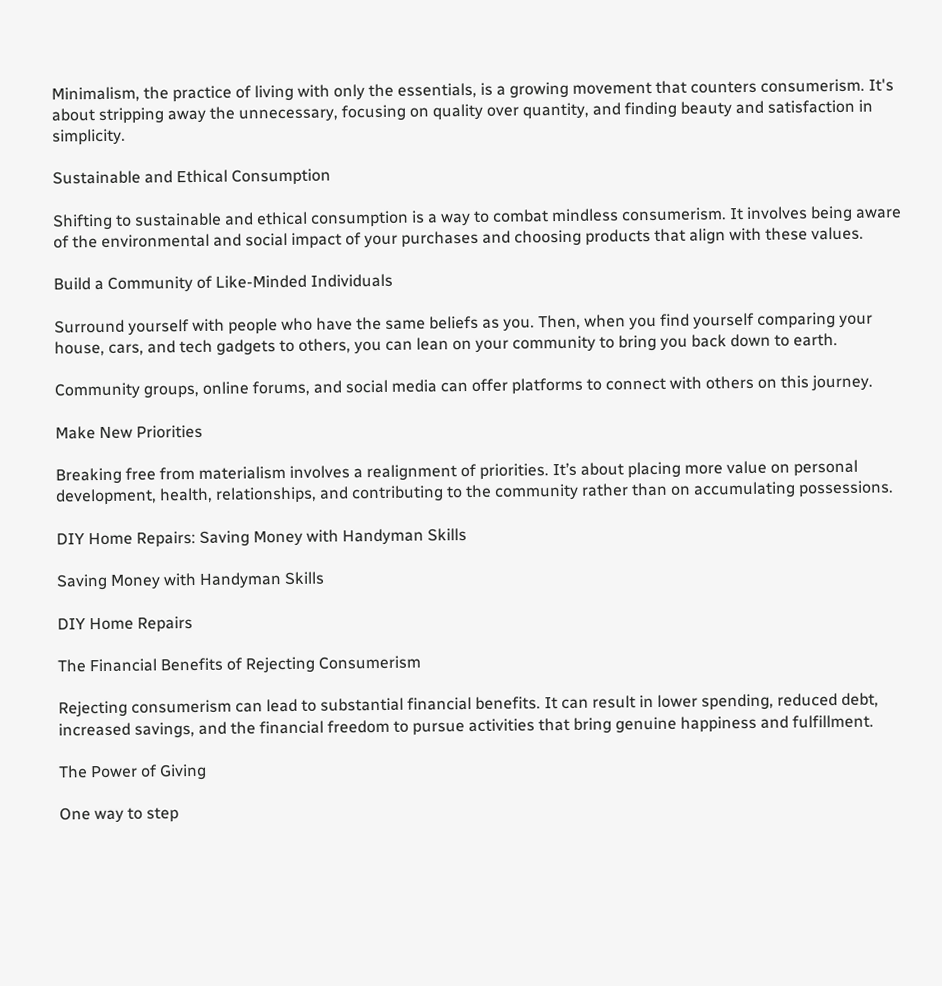Minimalism, the practice of living with only the essentials, is a growing movement that counters consumerism. It's about stripping away the unnecessary, focusing on quality over quantity, and finding beauty and satisfaction in simplicity.

Sustainable and Ethical Consumption

Shifting to sustainable and ethical consumption is a way to combat mindless consumerism. It involves being aware of the environmental and social impact of your purchases and choosing products that align with these values.

Build a Community of Like-Minded Individuals

Surround yourself with people who have the same beliefs as you. Then, when you find yourself comparing your house, cars, and tech gadgets to others, you can lean on your community to bring you back down to earth.

Community groups, online forums, and social media can offer platforms to connect with others on this journey.

Make New Priorities

Breaking free from materialism involves a realignment of priorities. It’s about placing more value on personal development, health, relationships, and contributing to the community rather than on accumulating possessions.

DIY Home Repairs: Saving Money with Handyman Skills

Saving Money with Handyman Skills

DIY Home Repairs

The Financial Benefits of Rejecting Consumerism

Rejecting consumerism can lead to substantial financial benefits. It can result in lower spending, reduced debt, increased savings, and the financial freedom to pursue activities that bring genuine happiness and fulfillment.

The Power of Giving

One way to step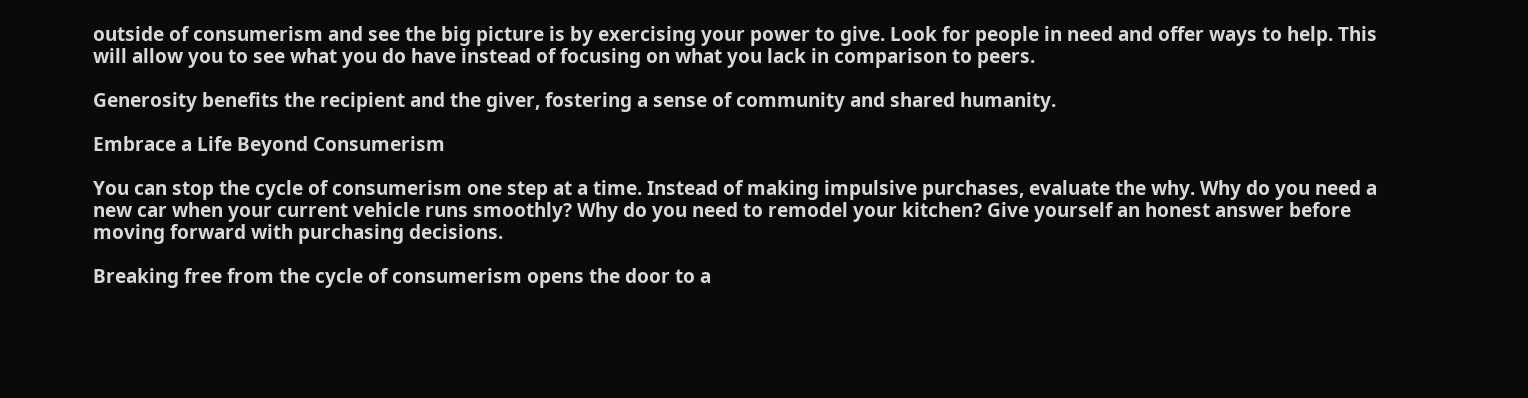outside of consumerism and see the big picture is by exercising your power to give. Look for people in need and offer ways to help. This will allow you to see what you do have instead of focusing on what you lack in comparison to peers.

Generosity benefits the recipient and the giver, fostering a sense of community and shared humanity.

Embrace a Life Beyond Consumerism

You can stop the cycle of consumerism one step at a time. Instead of making impulsive purchases, evaluate the why. Why do you need a new car when your current vehicle runs smoothly? Why do you need to remodel your kitchen? Give yourself an honest answer before moving forward with purchasing decisions.

Breaking free from the cycle of consumerism opens the door to a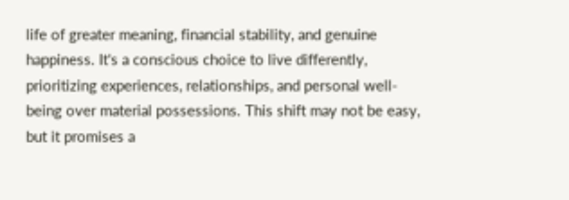life of greater meaning, financial stability, and genuine happiness. It's a conscious choice to live differently, prioritizing experiences, relationships, and personal well-being over material possessions. This shift may not be easy, but it promises a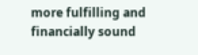more fulfilling and financially sound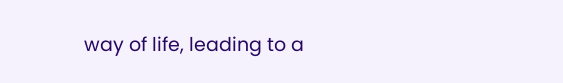way of life, leading to a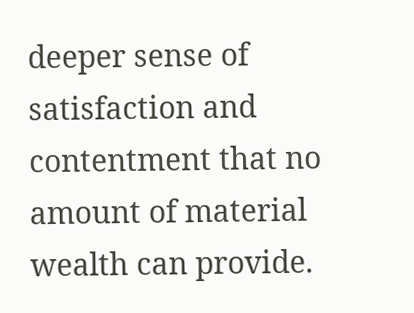deeper sense of satisfaction and contentment that no amount of material wealth can provide.